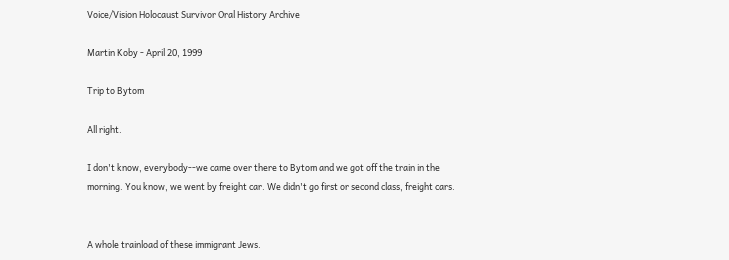Voice/Vision Holocaust Survivor Oral History Archive

Martin Koby - April 20, 1999

Trip to Bytom

All right.

I don't know, everybody--we came over there to Bytom and we got off the train in the morning. You know, we went by freight car. We didn't go first or second class, freight cars.


A whole trainload of these immigrant Jews.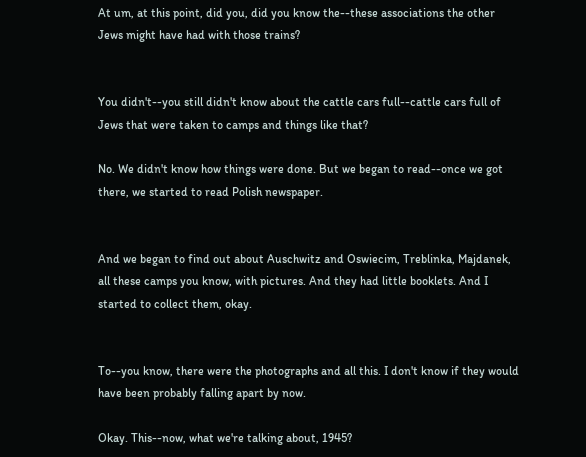At um, at this point, did you, did you know the--these associations the other Jews might have had with those trains?


You didn't--you still didn't know about the cattle cars full--cattle cars full of Jews that were taken to camps and things like that?

No. We didn't know how things were done. But we began to read--once we got there, we started to read Polish newspaper.


And we began to find out about Auschwitz and Oswiecim, Treblinka, Majdanek, all these camps you know, with pictures. And they had little booklets. And I started to collect them, okay.


To--you know, there were the photographs and all this. I don't know if they would have been probably falling apart by now.

Okay. This--now, what we're talking about, 1945?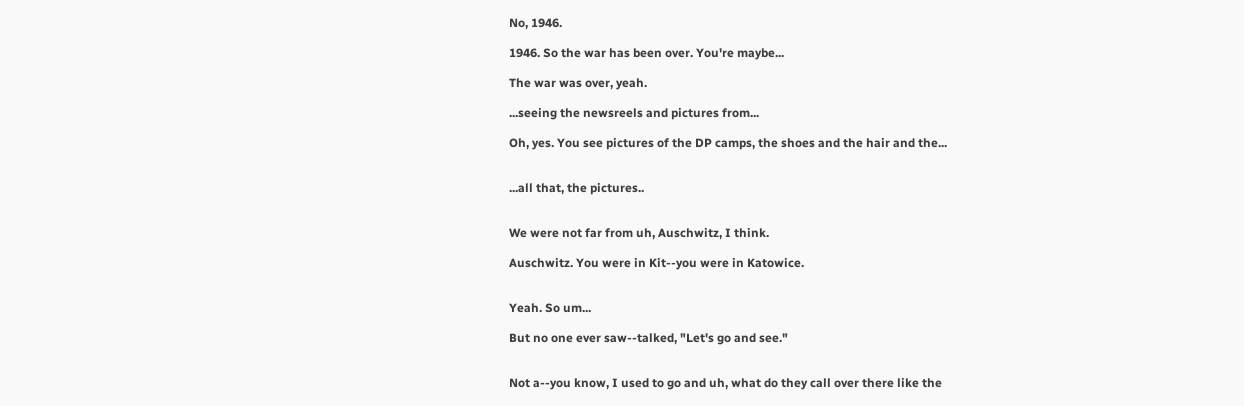No, 1946.

1946. So the war has been over. You're maybe...

The war was over, yeah.

...seeing the newsreels and pictures from...

Oh, yes. You see pictures of the DP camps, the shoes and the hair and the...


...all that, the pictures..


We were not far from uh, Auschwitz, I think.

Auschwitz. You were in Kit--you were in Katowice.


Yeah. So um...

But no one ever saw--talked, "Let's go and see."


Not a--you know, I used to go and uh, what do they call over there like the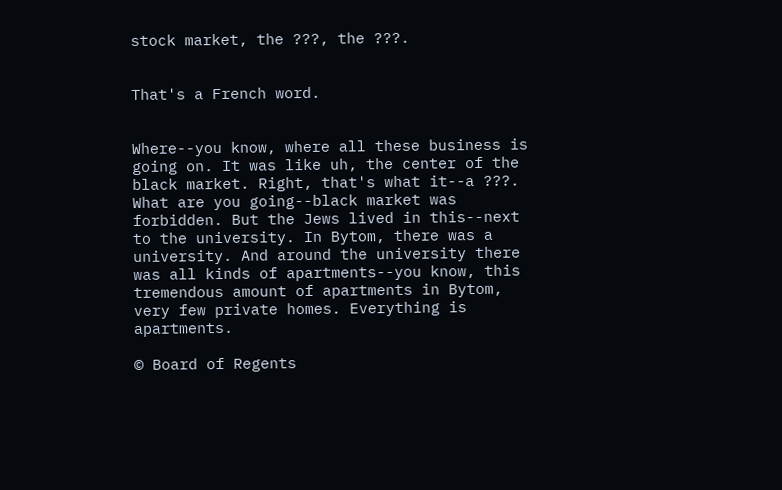stock market, the ???, the ???.


That's a French word.


Where--you know, where all these business is going on. It was like uh, the center of the black market. Right, that's what it--a ???. What are you going--black market was forbidden. But the Jews lived in this--next to the university. In Bytom, there was a university. And around the university there was all kinds of apartments--you know, this tremendous amount of apartments in Bytom, very few private homes. Everything is apartments.

© Board of Regents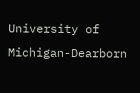University of Michigan-Dearborn